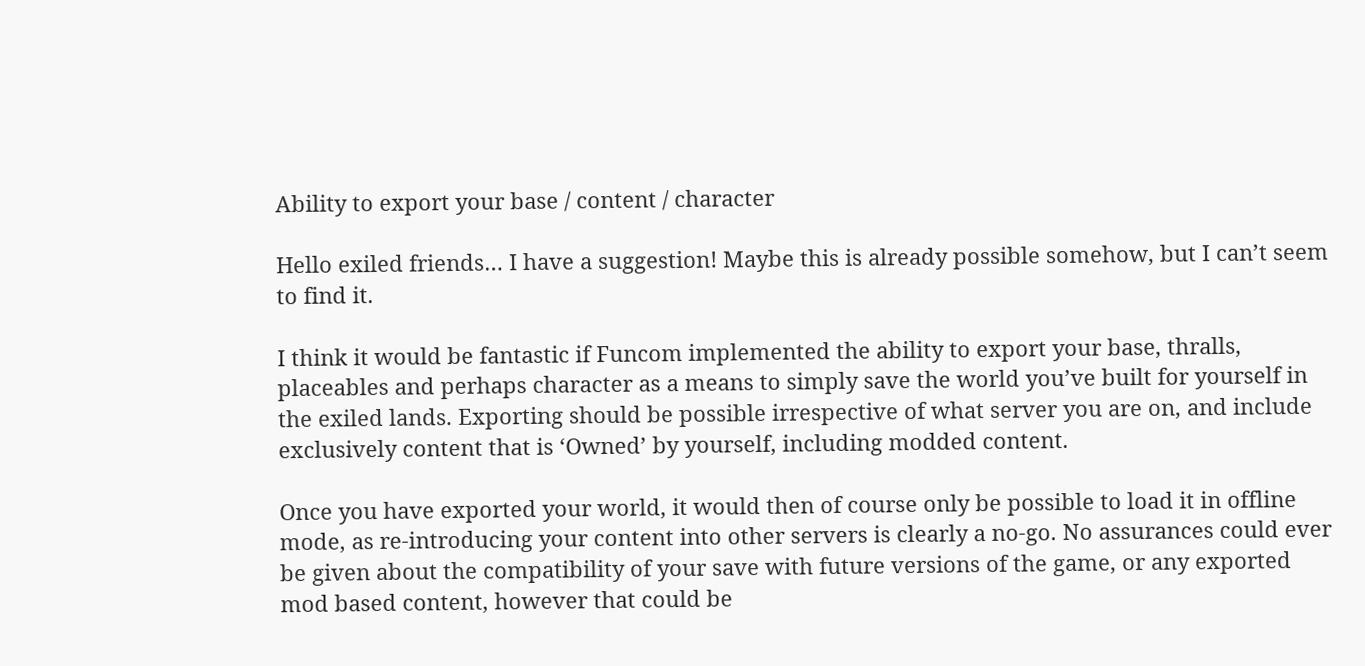Ability to export your base / content / character

Hello exiled friends… I have a suggestion! Maybe this is already possible somehow, but I can’t seem to find it.

I think it would be fantastic if Funcom implemented the ability to export your base, thralls, placeables and perhaps character as a means to simply save the world you’ve built for yourself in the exiled lands. Exporting should be possible irrespective of what server you are on, and include exclusively content that is ‘Owned’ by yourself, including modded content.

Once you have exported your world, it would then of course only be possible to load it in offline mode, as re-introducing your content into other servers is clearly a no-go. No assurances could ever be given about the compatibility of your save with future versions of the game, or any exported mod based content, however that could be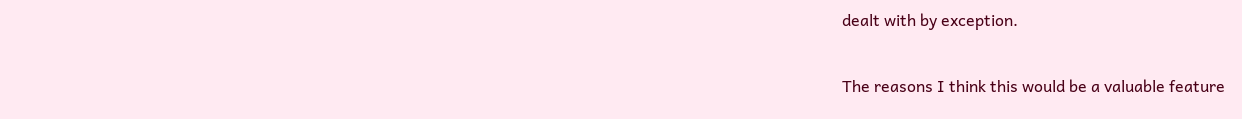dealt with by exception.

The reasons I think this would be a valuable feature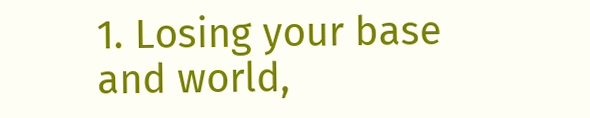1. Losing your base and world,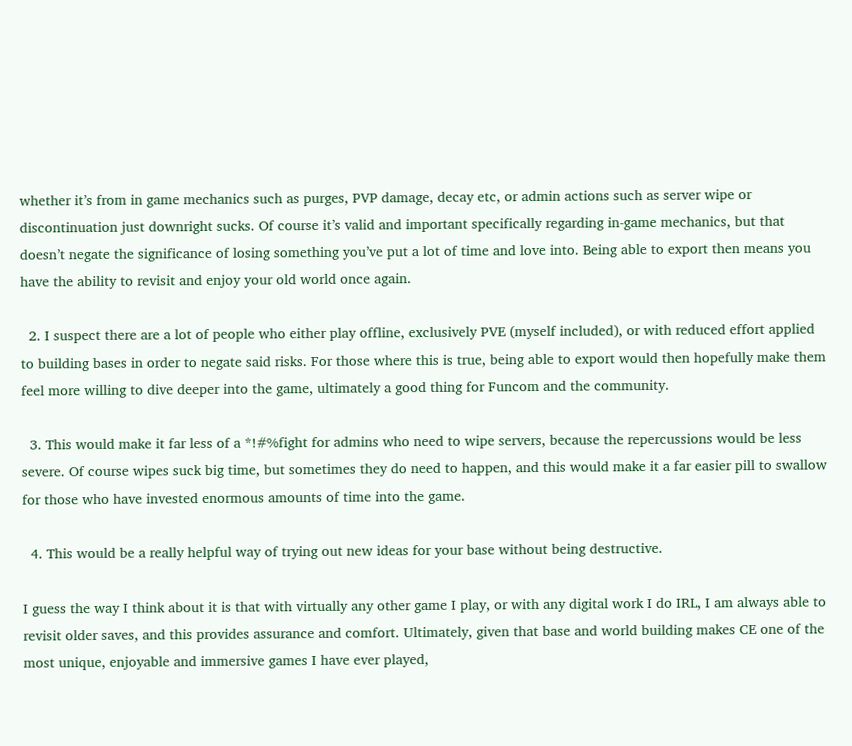whether it’s from in game mechanics such as purges, PVP damage, decay etc, or admin actions such as server wipe or discontinuation just downright sucks. Of course it’s valid and important specifically regarding in-game mechanics, but that doesn’t negate the significance of losing something you’ve put a lot of time and love into. Being able to export then means you have the ability to revisit and enjoy your old world once again.

  2. I suspect there are a lot of people who either play offline, exclusively PVE (myself included), or with reduced effort applied to building bases in order to negate said risks. For those where this is true, being able to export would then hopefully make them feel more willing to dive deeper into the game, ultimately a good thing for Funcom and the community.

  3. This would make it far less of a *!#%fight for admins who need to wipe servers, because the repercussions would be less severe. Of course wipes suck big time, but sometimes they do need to happen, and this would make it a far easier pill to swallow for those who have invested enormous amounts of time into the game.

  4. This would be a really helpful way of trying out new ideas for your base without being destructive.

I guess the way I think about it is that with virtually any other game I play, or with any digital work I do IRL, I am always able to revisit older saves, and this provides assurance and comfort. Ultimately, given that base and world building makes CE one of the most unique, enjoyable and immersive games I have ever played,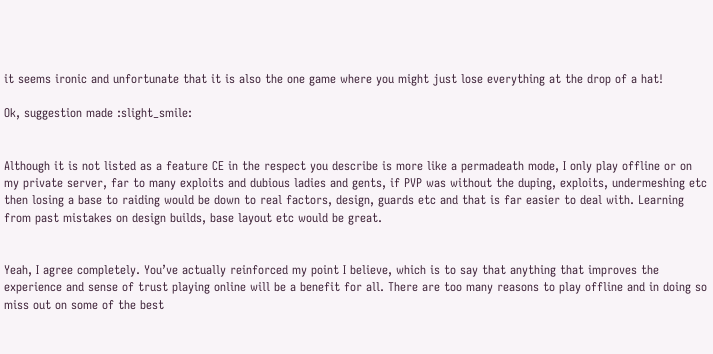it seems ironic and unfortunate that it is also the one game where you might just lose everything at the drop of a hat!

Ok, suggestion made :slight_smile:


Although it is not listed as a feature CE in the respect you describe is more like a permadeath mode, I only play offline or on my private server, far to many exploits and dubious ladies and gents, if PVP was without the duping, exploits, undermeshing etc then losing a base to raiding would be down to real factors, design, guards etc and that is far easier to deal with. Learning from past mistakes on design builds, base layout etc would be great.


Yeah, I agree completely. You’ve actually reinforced my point I believe, which is to say that anything that improves the experience and sense of trust playing online will be a benefit for all. There are too many reasons to play offline and in doing so miss out on some of the best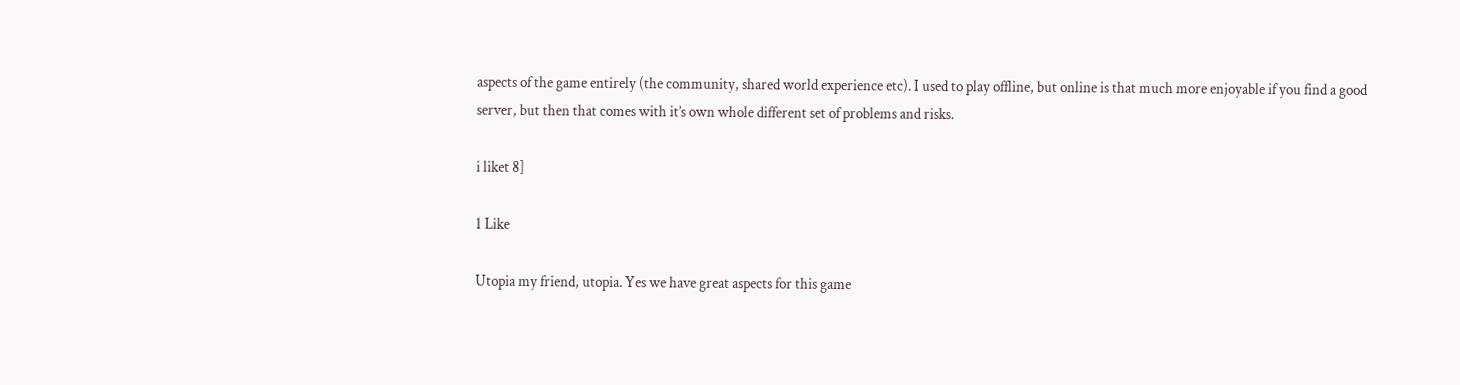aspects of the game entirely (the community, shared world experience etc). I used to play offline, but online is that much more enjoyable if you find a good server, but then that comes with it’s own whole different set of problems and risks.

i liket 8]

1 Like

Utopia my friend, utopia. Yes we have great aspects for this game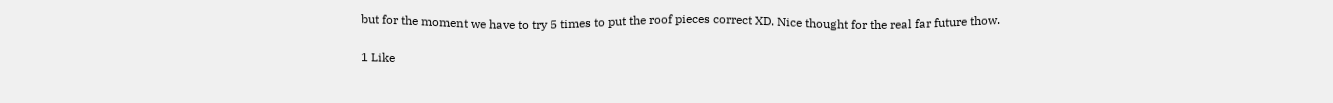but for the moment we have to try 5 times to put the roof pieces correct XD. Nice thought for the real far future thow.

1 Like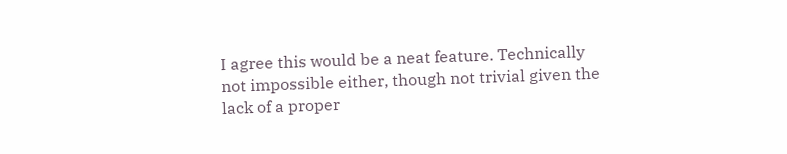I agree this would be a neat feature. Technically not impossible either, though not trivial given the lack of a proper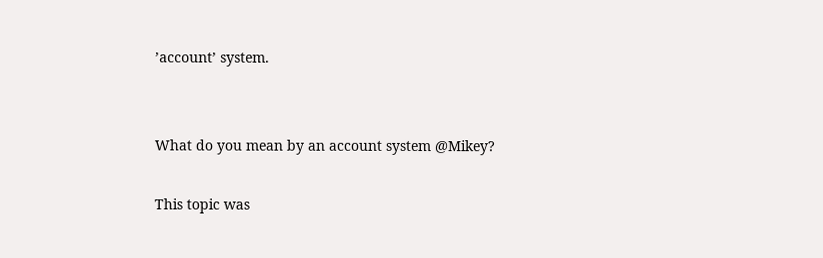’account’ system.


What do you mean by an account system @Mikey?

This topic was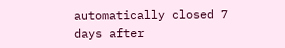automatically closed 7 days after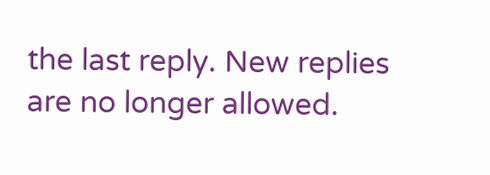the last reply. New replies are no longer allowed.